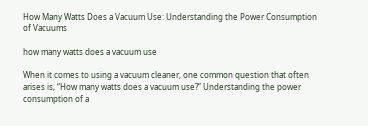How Many Watts Does a Vacuum Use: Understanding the Power Consumption of Vacuums

how many watts does a vacuum use

When it comes to using a vacuum cleaner, one common question that often arises is, “How many watts does a vacuum use?” Understanding the power consumption of a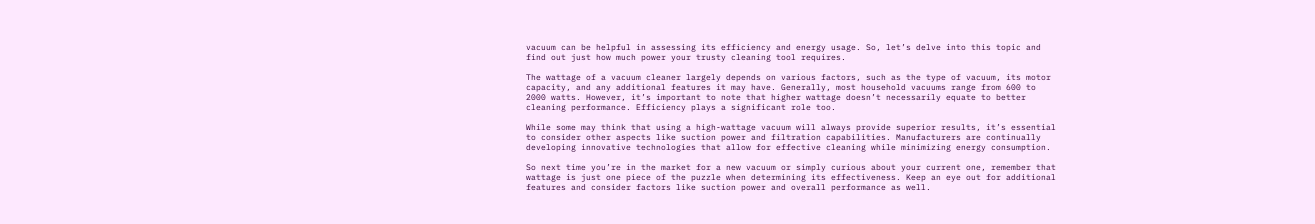vacuum can be helpful in assessing its efficiency and energy usage. So, let’s delve into this topic and find out just how much power your trusty cleaning tool requires.

The wattage of a vacuum cleaner largely depends on various factors, such as the type of vacuum, its motor capacity, and any additional features it may have. Generally, most household vacuums range from 600 to 2000 watts. However, it’s important to note that higher wattage doesn’t necessarily equate to better cleaning performance. Efficiency plays a significant role too.

While some may think that using a high-wattage vacuum will always provide superior results, it’s essential to consider other aspects like suction power and filtration capabilities. Manufacturers are continually developing innovative technologies that allow for effective cleaning while minimizing energy consumption.

So next time you’re in the market for a new vacuum or simply curious about your current one, remember that wattage is just one piece of the puzzle when determining its effectiveness. Keep an eye out for additional features and consider factors like suction power and overall performance as well.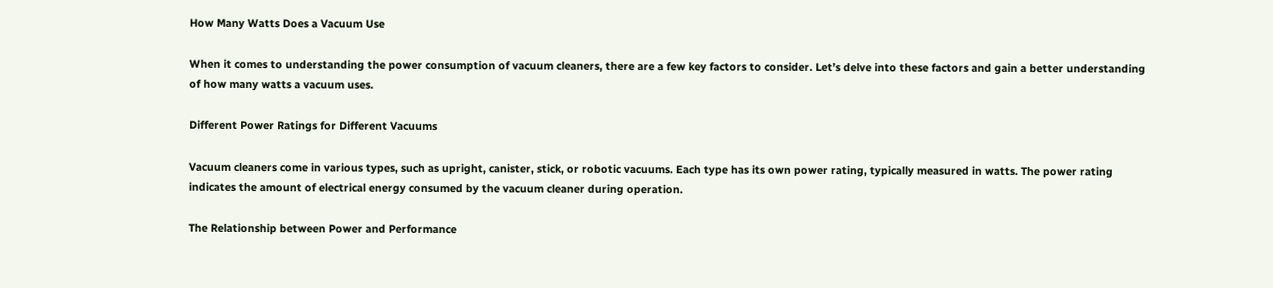How Many Watts Does a Vacuum Use

When it comes to understanding the power consumption of vacuum cleaners, there are a few key factors to consider. Let’s delve into these factors and gain a better understanding of how many watts a vacuum uses.

Different Power Ratings for Different Vacuums

Vacuum cleaners come in various types, such as upright, canister, stick, or robotic vacuums. Each type has its own power rating, typically measured in watts. The power rating indicates the amount of electrical energy consumed by the vacuum cleaner during operation.

The Relationship between Power and Performance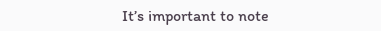It’s important to note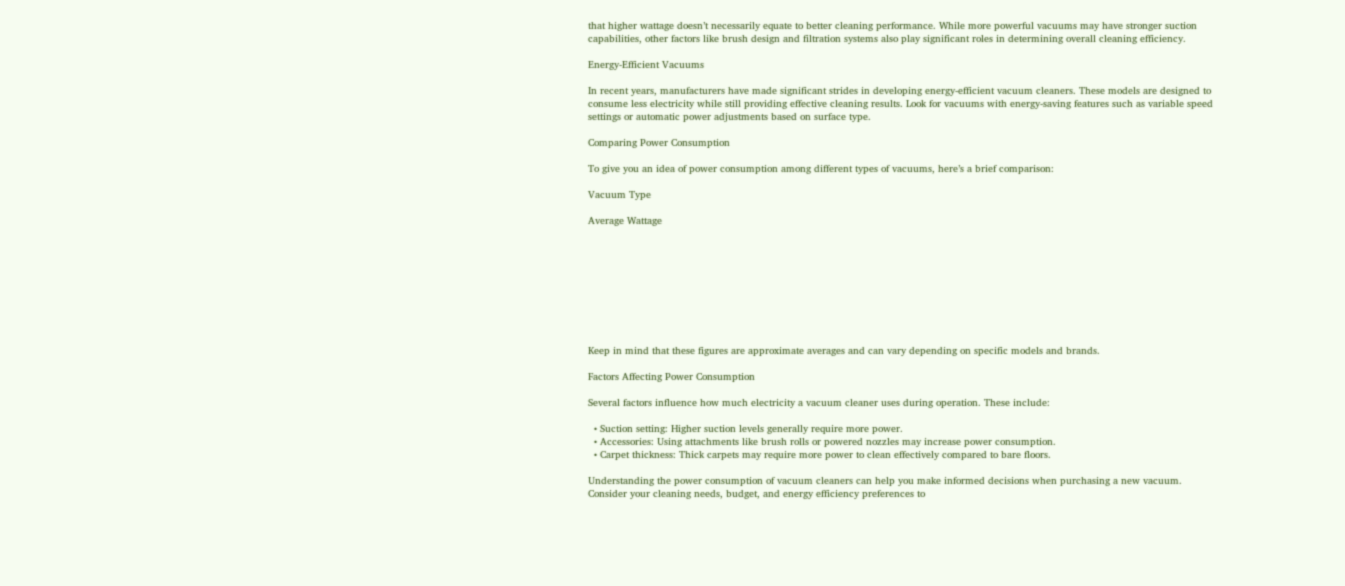that higher wattage doesn’t necessarily equate to better cleaning performance. While more powerful vacuums may have stronger suction capabilities, other factors like brush design and filtration systems also play significant roles in determining overall cleaning efficiency.

Energy-Efficient Vacuums

In recent years, manufacturers have made significant strides in developing energy-efficient vacuum cleaners. These models are designed to consume less electricity while still providing effective cleaning results. Look for vacuums with energy-saving features such as variable speed settings or automatic power adjustments based on surface type.

Comparing Power Consumption

To give you an idea of power consumption among different types of vacuums, here’s a brief comparison:

Vacuum Type

Average Wattage









Keep in mind that these figures are approximate averages and can vary depending on specific models and brands.

Factors Affecting Power Consumption

Several factors influence how much electricity a vacuum cleaner uses during operation. These include:

  • Suction setting: Higher suction levels generally require more power.
  • Accessories: Using attachments like brush rolls or powered nozzles may increase power consumption.
  • Carpet thickness: Thick carpets may require more power to clean effectively compared to bare floors.

Understanding the power consumption of vacuum cleaners can help you make informed decisions when purchasing a new vacuum. Consider your cleaning needs, budget, and energy efficiency preferences to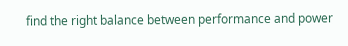find the right balance between performance and power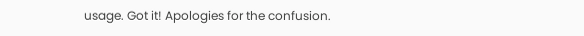usage. Got it! Apologies for the confusion.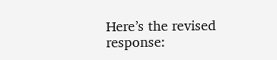Here’s the revised response: